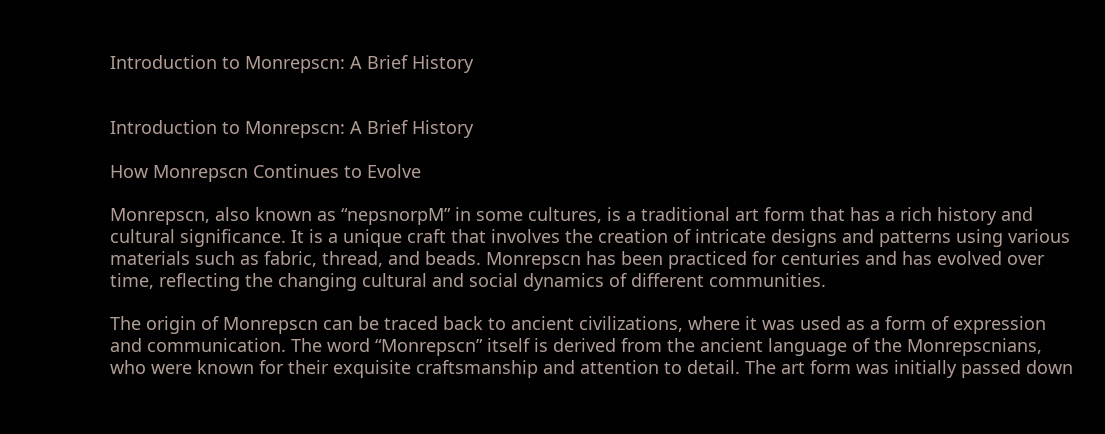Introduction to Monrepscn: A Brief History


Introduction to Monrepscn: A Brief History

How Monrepscn Continues to Evolve

Monrepscn, also known as “nepsnorpM” in some cultures, is a traditional art form that has a rich history and cultural significance. It is a unique craft that involves the creation of intricate designs and patterns using various materials such as fabric, thread, and beads. Monrepscn has been practiced for centuries and has evolved over time, reflecting the changing cultural and social dynamics of different communities.

The origin of Monrepscn can be traced back to ancient civilizations, where it was used as a form of expression and communication. The word “Monrepscn” itself is derived from the ancient language of the Monrepscnians, who were known for their exquisite craftsmanship and attention to detail. The art form was initially passed down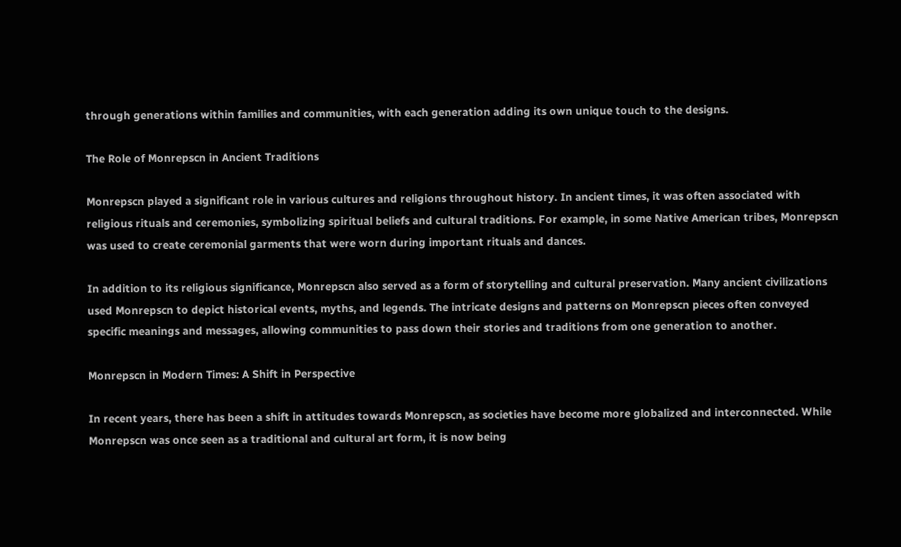through generations within families and communities, with each generation adding its own unique touch to the designs.

The Role of Monrepscn in Ancient Traditions

Monrepscn played a significant role in various cultures and religions throughout history. In ancient times, it was often associated with religious rituals and ceremonies, symbolizing spiritual beliefs and cultural traditions. For example, in some Native American tribes, Monrepscn was used to create ceremonial garments that were worn during important rituals and dances.

In addition to its religious significance, Monrepscn also served as a form of storytelling and cultural preservation. Many ancient civilizations used Monrepscn to depict historical events, myths, and legends. The intricate designs and patterns on Monrepscn pieces often conveyed specific meanings and messages, allowing communities to pass down their stories and traditions from one generation to another.

Monrepscn in Modern Times: A Shift in Perspective

In recent years, there has been a shift in attitudes towards Monrepscn, as societies have become more globalized and interconnected. While Monrepscn was once seen as a traditional and cultural art form, it is now being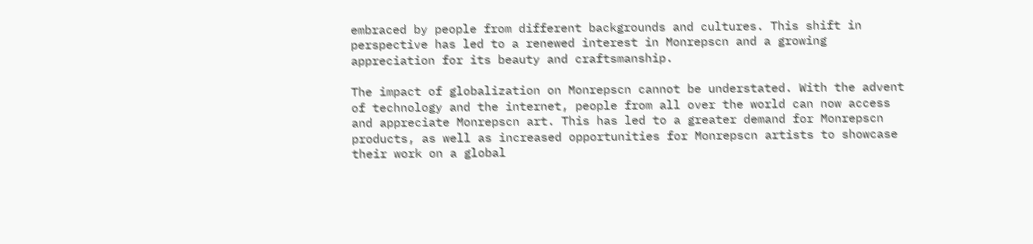embraced by people from different backgrounds and cultures. This shift in perspective has led to a renewed interest in Monrepscn and a growing appreciation for its beauty and craftsmanship.

The impact of globalization on Monrepscn cannot be understated. With the advent of technology and the internet, people from all over the world can now access and appreciate Monrepscn art. This has led to a greater demand for Monrepscn products, as well as increased opportunities for Monrepscn artists to showcase their work on a global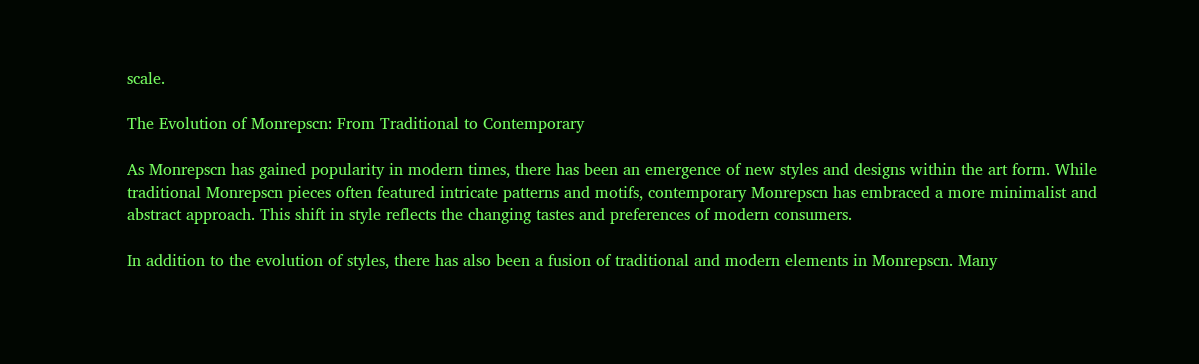scale.

The Evolution of Monrepscn: From Traditional to Contemporary

As Monrepscn has gained popularity in modern times, there has been an emergence of new styles and designs within the art form. While traditional Monrepscn pieces often featured intricate patterns and motifs, contemporary Monrepscn has embraced a more minimalist and abstract approach. This shift in style reflects the changing tastes and preferences of modern consumers.

In addition to the evolution of styles, there has also been a fusion of traditional and modern elements in Monrepscn. Many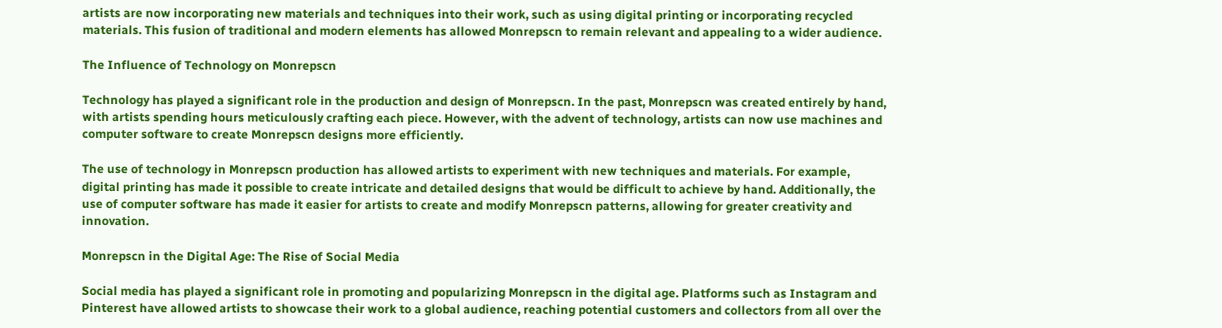artists are now incorporating new materials and techniques into their work, such as using digital printing or incorporating recycled materials. This fusion of traditional and modern elements has allowed Monrepscn to remain relevant and appealing to a wider audience.

The Influence of Technology on Monrepscn

Technology has played a significant role in the production and design of Monrepscn. In the past, Monrepscn was created entirely by hand, with artists spending hours meticulously crafting each piece. However, with the advent of technology, artists can now use machines and computer software to create Monrepscn designs more efficiently.

The use of technology in Monrepscn production has allowed artists to experiment with new techniques and materials. For example, digital printing has made it possible to create intricate and detailed designs that would be difficult to achieve by hand. Additionally, the use of computer software has made it easier for artists to create and modify Monrepscn patterns, allowing for greater creativity and innovation.

Monrepscn in the Digital Age: The Rise of Social Media

Social media has played a significant role in promoting and popularizing Monrepscn in the digital age. Platforms such as Instagram and Pinterest have allowed artists to showcase their work to a global audience, reaching potential customers and collectors from all over the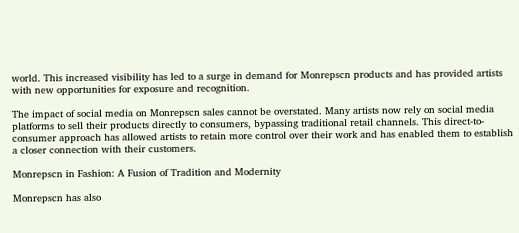world. This increased visibility has led to a surge in demand for Monrepscn products and has provided artists with new opportunities for exposure and recognition.

The impact of social media on Monrepscn sales cannot be overstated. Many artists now rely on social media platforms to sell their products directly to consumers, bypassing traditional retail channels. This direct-to-consumer approach has allowed artists to retain more control over their work and has enabled them to establish a closer connection with their customers.

Monrepscn in Fashion: A Fusion of Tradition and Modernity

Monrepscn has also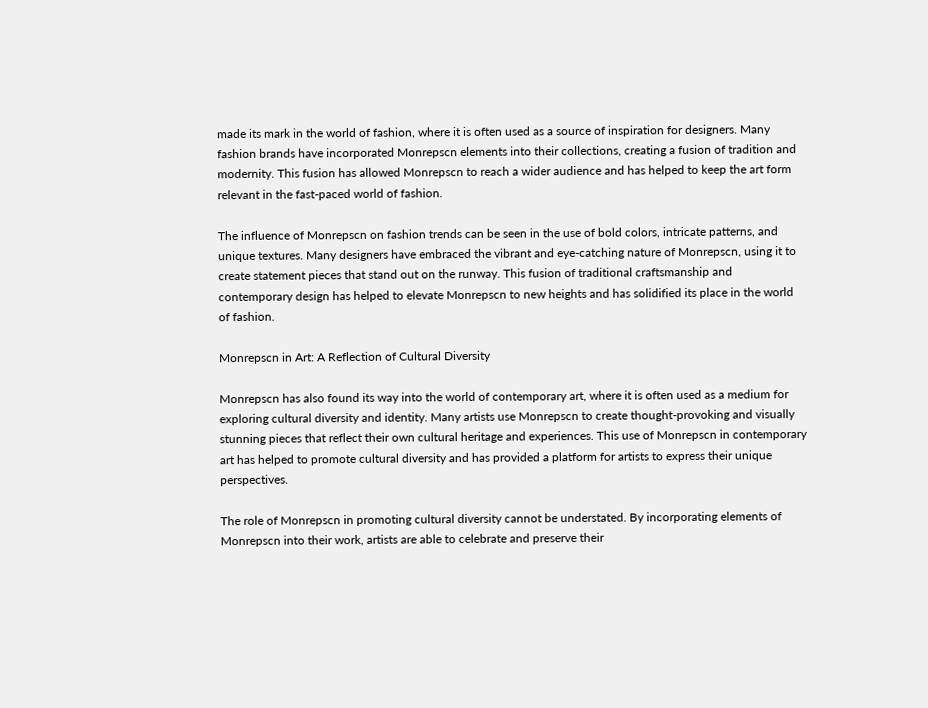made its mark in the world of fashion, where it is often used as a source of inspiration for designers. Many fashion brands have incorporated Monrepscn elements into their collections, creating a fusion of tradition and modernity. This fusion has allowed Monrepscn to reach a wider audience and has helped to keep the art form relevant in the fast-paced world of fashion.

The influence of Monrepscn on fashion trends can be seen in the use of bold colors, intricate patterns, and unique textures. Many designers have embraced the vibrant and eye-catching nature of Monrepscn, using it to create statement pieces that stand out on the runway. This fusion of traditional craftsmanship and contemporary design has helped to elevate Monrepscn to new heights and has solidified its place in the world of fashion.

Monrepscn in Art: A Reflection of Cultural Diversity

Monrepscn has also found its way into the world of contemporary art, where it is often used as a medium for exploring cultural diversity and identity. Many artists use Monrepscn to create thought-provoking and visually stunning pieces that reflect their own cultural heritage and experiences. This use of Monrepscn in contemporary art has helped to promote cultural diversity and has provided a platform for artists to express their unique perspectives.

The role of Monrepscn in promoting cultural diversity cannot be understated. By incorporating elements of Monrepscn into their work, artists are able to celebrate and preserve their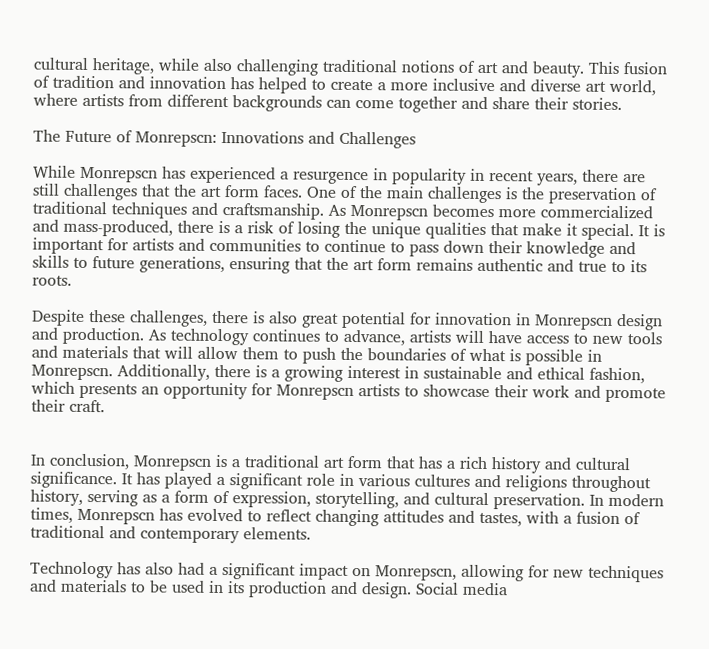cultural heritage, while also challenging traditional notions of art and beauty. This fusion of tradition and innovation has helped to create a more inclusive and diverse art world, where artists from different backgrounds can come together and share their stories.

The Future of Monrepscn: Innovations and Challenges

While Monrepscn has experienced a resurgence in popularity in recent years, there are still challenges that the art form faces. One of the main challenges is the preservation of traditional techniques and craftsmanship. As Monrepscn becomes more commercialized and mass-produced, there is a risk of losing the unique qualities that make it special. It is important for artists and communities to continue to pass down their knowledge and skills to future generations, ensuring that the art form remains authentic and true to its roots.

Despite these challenges, there is also great potential for innovation in Monrepscn design and production. As technology continues to advance, artists will have access to new tools and materials that will allow them to push the boundaries of what is possible in Monrepscn. Additionally, there is a growing interest in sustainable and ethical fashion, which presents an opportunity for Monrepscn artists to showcase their work and promote their craft.


In conclusion, Monrepscn is a traditional art form that has a rich history and cultural significance. It has played a significant role in various cultures and religions throughout history, serving as a form of expression, storytelling, and cultural preservation. In modern times, Monrepscn has evolved to reflect changing attitudes and tastes, with a fusion of traditional and contemporary elements.

Technology has also had a significant impact on Monrepscn, allowing for new techniques and materials to be used in its production and design. Social media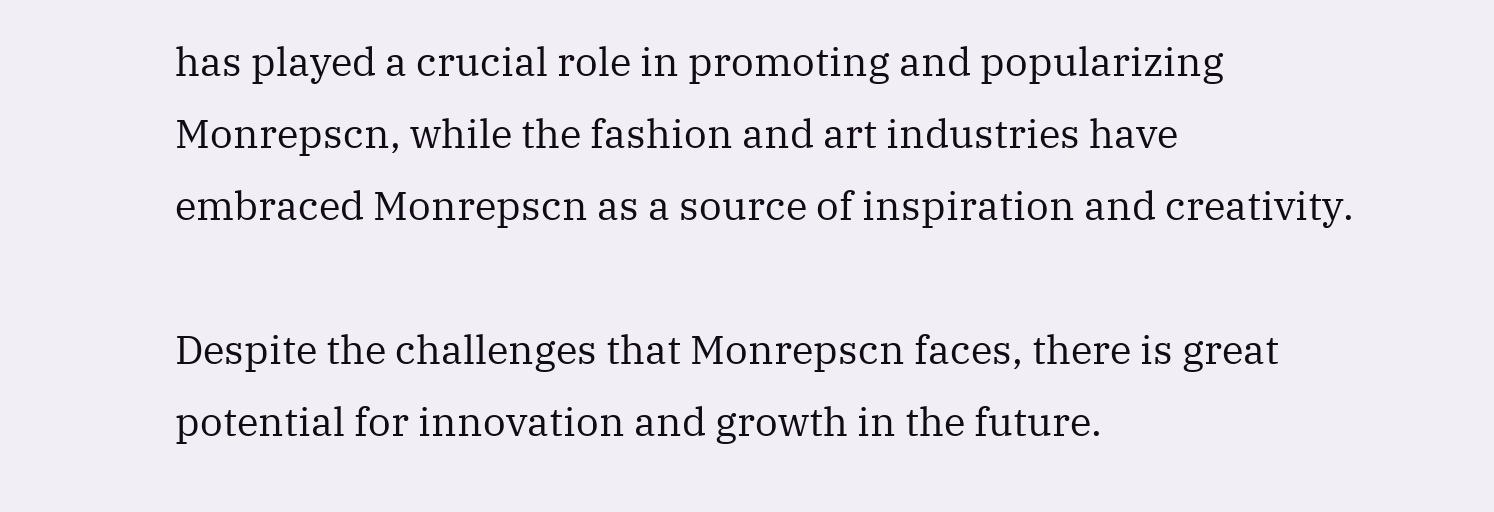has played a crucial role in promoting and popularizing Monrepscn, while the fashion and art industries have embraced Monrepscn as a source of inspiration and creativity.

Despite the challenges that Monrepscn faces, there is great potential for innovation and growth in the future.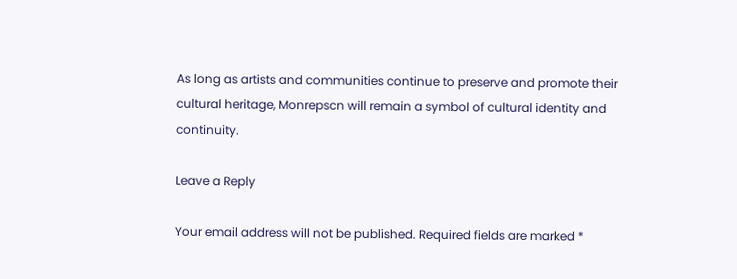As long as artists and communities continue to preserve and promote their cultural heritage, Monrepscn will remain a symbol of cultural identity and continuity.

Leave a Reply

Your email address will not be published. Required fields are marked *